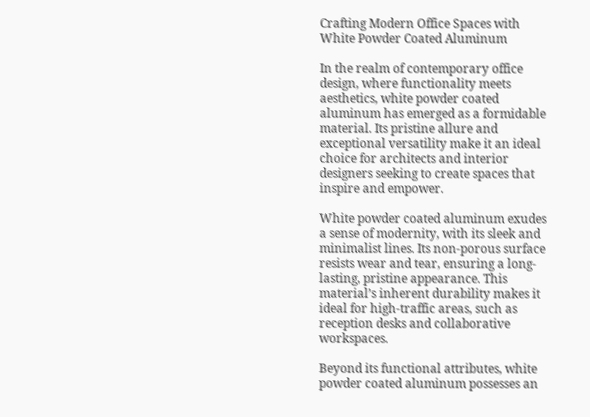Crafting Modern Office Spaces with White Powder Coated Aluminum

In the realm of contemporary office design, where functionality meets aesthetics, white powder coated aluminum has emerged as a formidable material. Its pristine allure and exceptional versatility make it an ideal choice for architects and interior designers seeking to create spaces that inspire and empower.

White powder coated aluminum exudes a sense of modernity, with its sleek and minimalist lines. Its non-porous surface resists wear and tear, ensuring a long-lasting, pristine appearance. This material’s inherent durability makes it ideal for high-traffic areas, such as reception desks and collaborative workspaces.

Beyond its functional attributes, white powder coated aluminum possesses an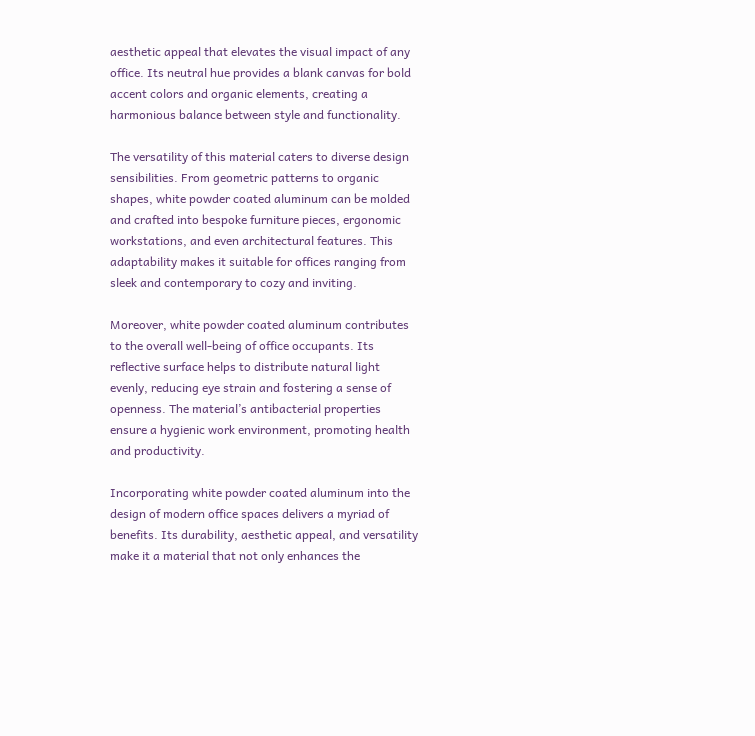aesthetic appeal that elevates the visual impact of any office. Its neutral hue provides a blank canvas for bold accent colors and organic elements, creating a harmonious balance between style and functionality.

The versatility of this material caters to diverse design sensibilities. From geometric patterns to organic shapes, white powder coated aluminum can be molded and crafted into bespoke furniture pieces, ergonomic workstations, and even architectural features. This adaptability makes it suitable for offices ranging from sleek and contemporary to cozy and inviting.

Moreover, white powder coated aluminum contributes to the overall well-being of office occupants. Its reflective surface helps to distribute natural light evenly, reducing eye strain and fostering a sense of openness. The material’s antibacterial properties ensure a hygienic work environment, promoting health and productivity.

Incorporating white powder coated aluminum into the design of modern office spaces delivers a myriad of benefits. Its durability, aesthetic appeal, and versatility make it a material that not only enhances the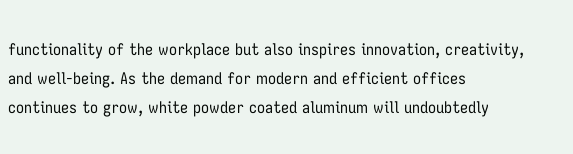functionality of the workplace but also inspires innovation, creativity, and well-being. As the demand for modern and efficient offices continues to grow, white powder coated aluminum will undoubtedly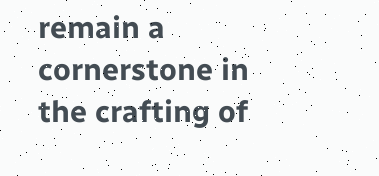remain a cornerstone in the crafting of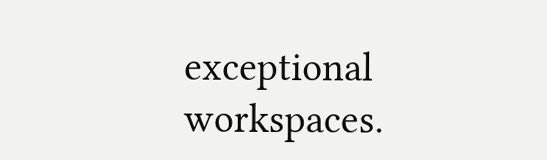exceptional workspaces.